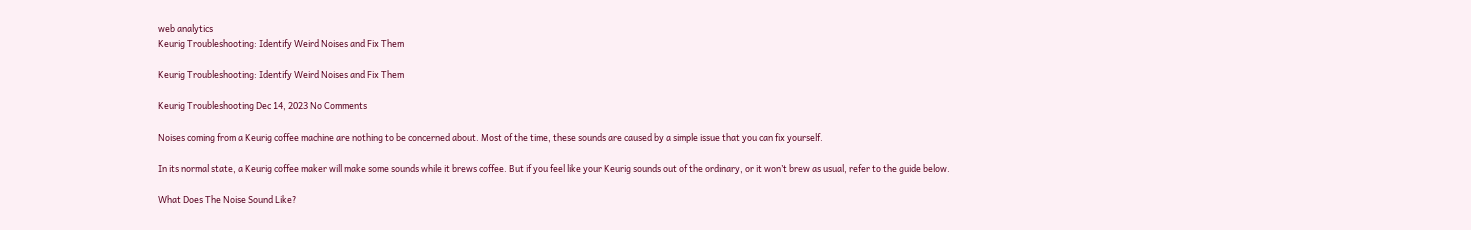web analytics
Keurig Troubleshooting: Identify Weird Noises and Fix Them

Keurig Troubleshooting: Identify Weird Noises and Fix Them

Keurig Troubleshooting Dec 14, 2023 No Comments

Noises coming from a Keurig coffee machine are nothing to be concerned about. Most of the time, these sounds are caused by a simple issue that you can fix yourself.

In its normal state, a Keurig coffee maker will make some sounds while it brews coffee. But if you feel like your Keurig sounds out of the ordinary, or it won’t brew as usual, refer to the guide below.

What Does The Noise Sound Like?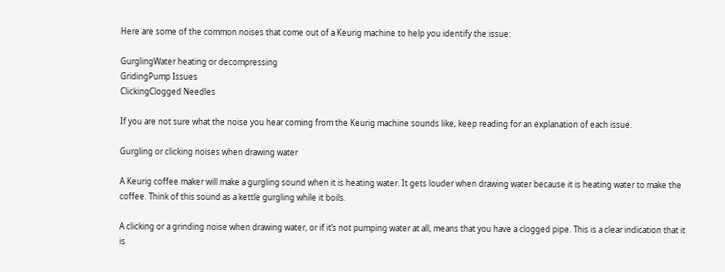Here are some of the common noises that come out of a Keurig machine to help you identify the issue:

GurglingWater heating or decompressing
GridingPump Issues
ClickingClogged Needles

If you are not sure what the noise you hear coming from the Keurig machine sounds like, keep reading for an explanation of each issue.

Gurgling or clicking noises when drawing water

A Keurig coffee maker will make a gurgling sound when it is heating water. It gets louder when drawing water because it is heating water to make the coffee. Think of this sound as a kettle gurgling while it boils.

A clicking or a grinding noise when drawing water, or if it’s not pumping water at all, means that you have a clogged pipe. This is a clear indication that it is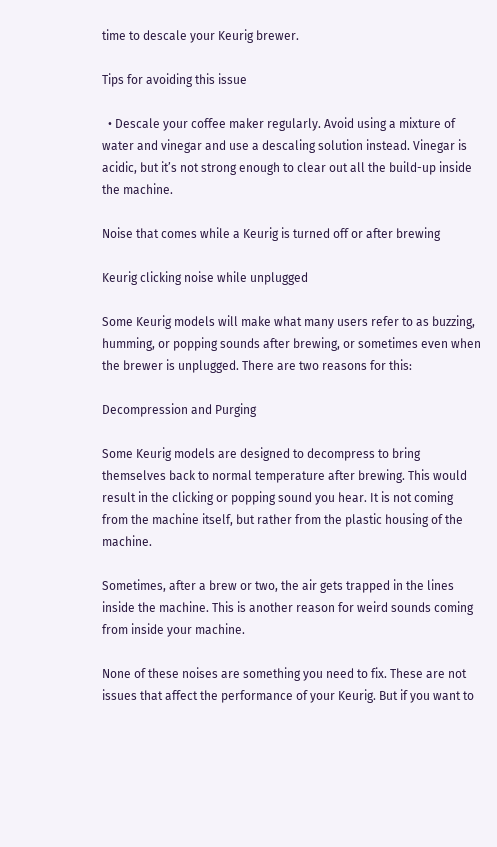time to descale your Keurig brewer.

Tips for avoiding this issue

  • Descale your coffee maker regularly. Avoid using a mixture of water and vinegar and use a descaling solution instead. Vinegar is acidic, but it’s not strong enough to clear out all the build-up inside the machine.

Noise that comes while a Keurig is turned off or after brewing

Keurig clicking noise while unplugged

Some Keurig models will make what many users refer to as buzzing, humming, or popping sounds after brewing, or sometimes even when the brewer is unplugged. There are two reasons for this:

Decompression and Purging

Some Keurig models are designed to decompress to bring themselves back to normal temperature after brewing. This would result in the clicking or popping sound you hear. It is not coming from the machine itself, but rather from the plastic housing of the machine.

Sometimes, after a brew or two, the air gets trapped in the lines inside the machine. This is another reason for weird sounds coming from inside your machine.

None of these noises are something you need to fix. These are not issues that affect the performance of your Keurig. But if you want to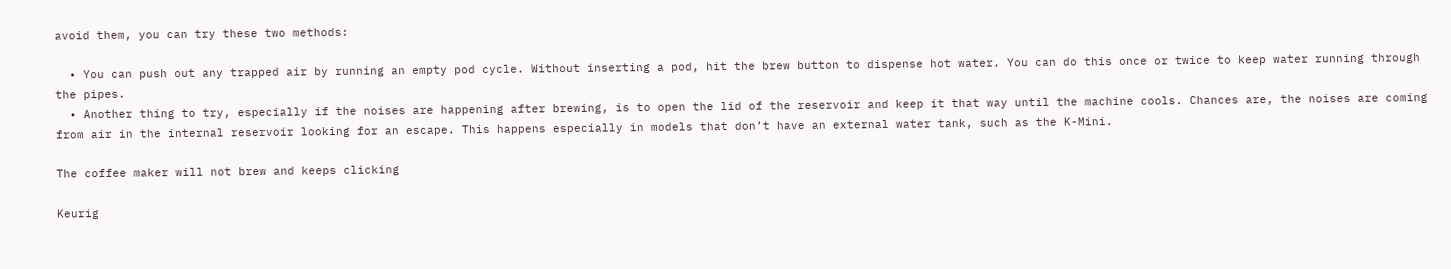avoid them, you can try these two methods:

  • You can push out any trapped air by running an empty pod cycle. Without inserting a pod, hit the brew button to dispense hot water. You can do this once or twice to keep water running through the pipes.
  • Another thing to try, especially if the noises are happening after brewing, is to open the lid of the reservoir and keep it that way until the machine cools. Chances are, the noises are coming from air in the internal reservoir looking for an escape. This happens especially in models that don’t have an external water tank, such as the K-Mini.

The coffee maker will not brew and keeps clicking

Keurig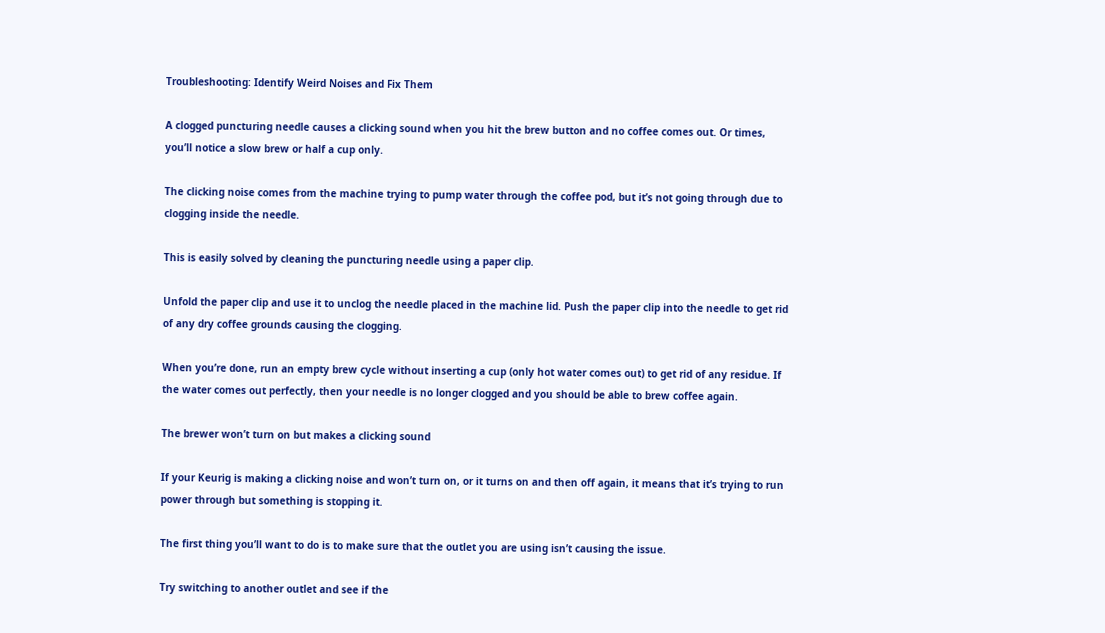Troubleshooting: Identify Weird Noises and Fix Them

A clogged puncturing needle causes a clicking sound when you hit the brew button and no coffee comes out. Or times, you’ll notice a slow brew or half a cup only.

The clicking noise comes from the machine trying to pump water through the coffee pod, but it’s not going through due to clogging inside the needle.

This is easily solved by cleaning the puncturing needle using a paper clip.

Unfold the paper clip and use it to unclog the needle placed in the machine lid. Push the paper clip into the needle to get rid of any dry coffee grounds causing the clogging.

When you’re done, run an empty brew cycle without inserting a cup (only hot water comes out) to get rid of any residue. If the water comes out perfectly, then your needle is no longer clogged and you should be able to brew coffee again.

The brewer won’t turn on but makes a clicking sound

If your Keurig is making a clicking noise and won’t turn on, or it turns on and then off again, it means that it’s trying to run power through but something is stopping it.

The first thing you’ll want to do is to make sure that the outlet you are using isn’t causing the issue.

Try switching to another outlet and see if the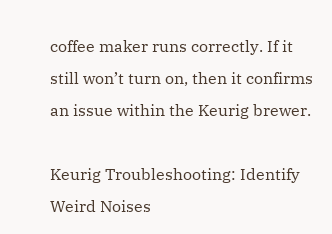coffee maker runs correctly. If it still won’t turn on, then it confirms an issue within the Keurig brewer.

Keurig Troubleshooting: Identify Weird Noises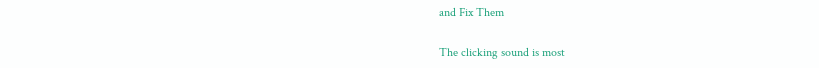and Fix Them

The clicking sound is most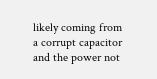likely coming from a corrupt capacitor and the power not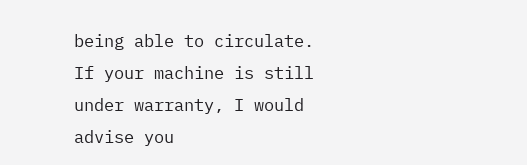being able to circulate. If your machine is still under warranty, I would advise you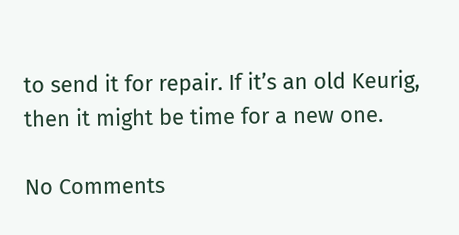to send it for repair. If it’s an old Keurig, then it might be time for a new one.

No Comments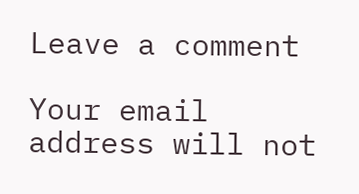Leave a comment

Your email address will not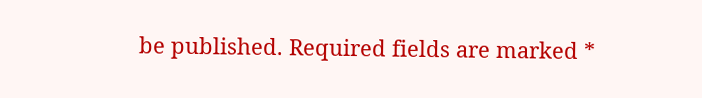be published. Required fields are marked *